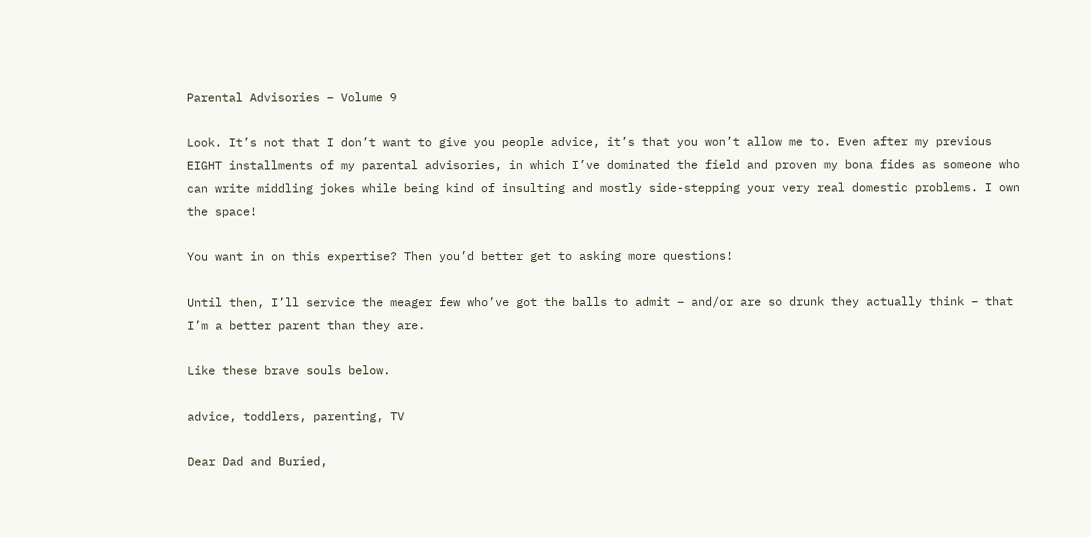Parental Advisories – Volume 9

Look. It’s not that I don’t want to give you people advice, it’s that you won’t allow me to. Even after my previous EIGHT installments of my parental advisories, in which I’ve dominated the field and proven my bona fides as someone who can write middling jokes while being kind of insulting and mostly side-stepping your very real domestic problems. I own the space!

You want in on this expertise? Then you’d better get to asking more questions!

Until then, I’ll service the meager few who’ve got the balls to admit – and/or are so drunk they actually think – that I’m a better parent than they are.

Like these brave souls below.

advice, toddlers, parenting, TV

Dear Dad and Buried,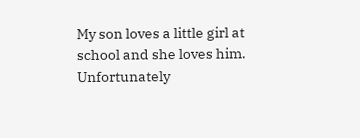My son loves a little girl at school and she loves him. Unfortunately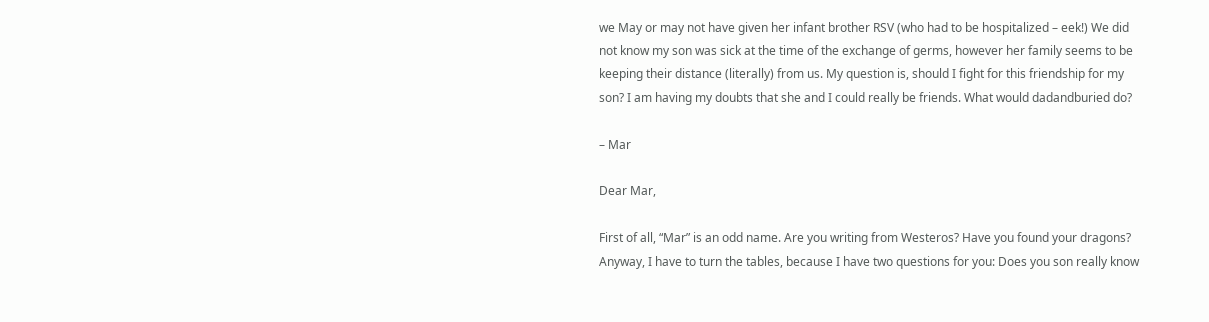we May or may not have given her infant brother RSV (who had to be hospitalized – eek!) We did not know my son was sick at the time of the exchange of germs, however her family seems to be keeping their distance (literally) from us. My question is, should I fight for this friendship for my son? I am having my doubts that she and I could really be friends. What would dadandburied do?

– Mar

Dear Mar,

First of all, “Mar” is an odd name. Are you writing from Westeros? Have you found your dragons? Anyway, I have to turn the tables, because I have two questions for you: Does you son really know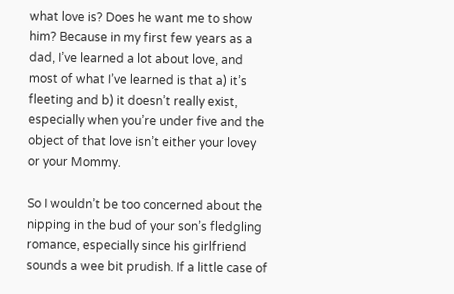what love is? Does he want me to show him? Because in my first few years as a dad, I’ve learned a lot about love, and most of what I’ve learned is that a) it’s fleeting and b) it doesn’t really exist, especially when you’re under five and the object of that love isn’t either your lovey or your Mommy.

So I wouldn’t be too concerned about the nipping in the bud of your son’s fledgling romance, especially since his girlfriend sounds a wee bit prudish. If a little case of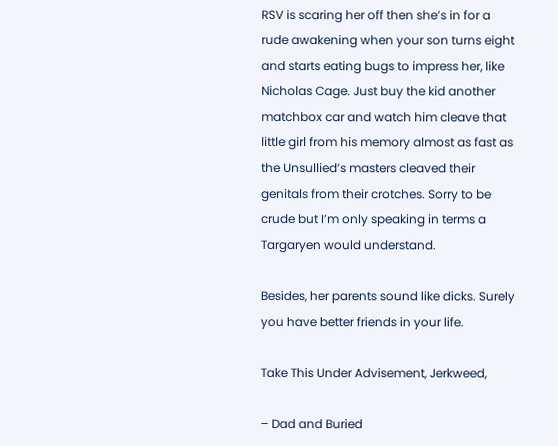RSV is scaring her off then she’s in for a rude awakening when your son turns eight and starts eating bugs to impress her, like Nicholas Cage. Just buy the kid another matchbox car and watch him cleave that little girl from his memory almost as fast as the Unsullied’s masters cleaved their genitals from their crotches. Sorry to be crude but I’m only speaking in terms a Targaryen would understand.

Besides, her parents sound like dicks. Surely you have better friends in your life.

Take This Under Advisement, Jerkweed,

– Dad and Buried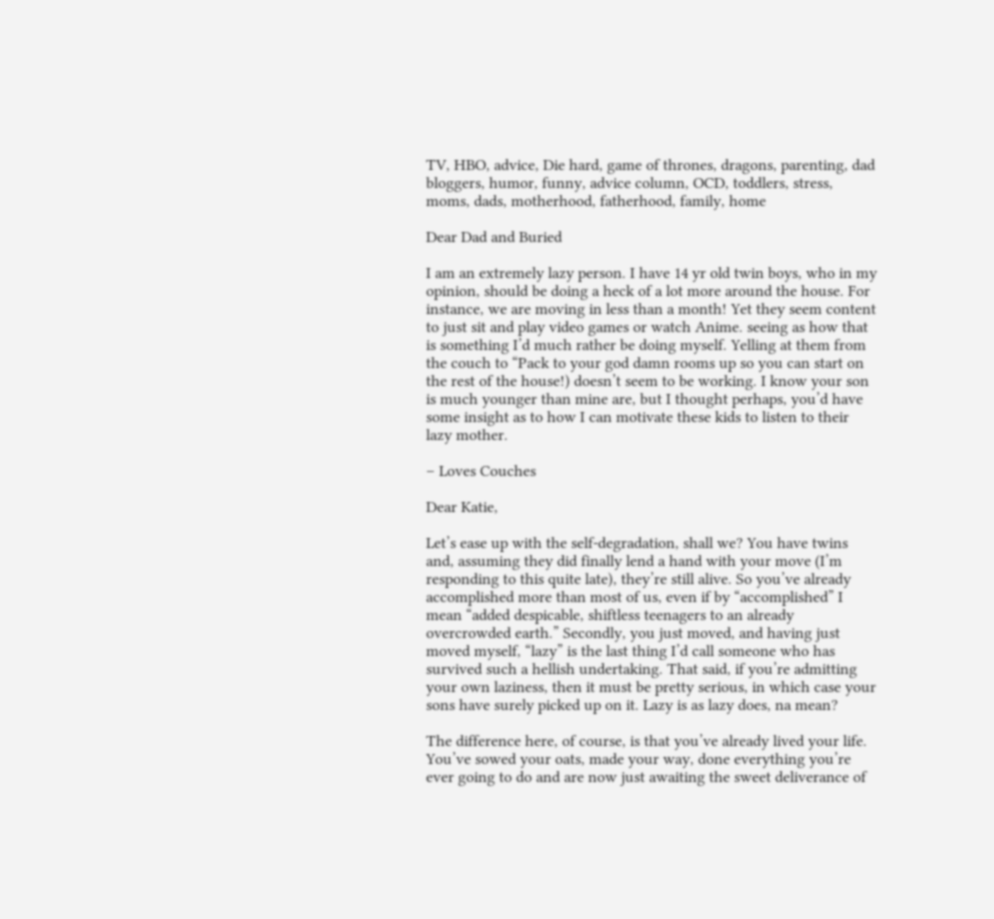TV, HBO, advice, Die hard, game of thrones, dragons, parenting, dad bloggers, humor, funny, advice column, OCD, toddlers, stress, moms, dads, motherhood, fatherhood, family, home

Dear Dad and Buried

I am an extremely lazy person. I have 14 yr old twin boys, who in my opinion, should be doing a heck of a lot more around the house. For instance, we are moving in less than a month! Yet they seem content to just sit and play video games or watch Anime. seeing as how that is something I’d much rather be doing myself. Yelling at them from the couch to “Pack to your god damn rooms up so you can start on the rest of the house!) doesn’t seem to be working. I know your son is much younger than mine are, but I thought perhaps, you’d have some insight as to how I can motivate these kids to listen to their lazy mother.

– Loves Couches

Dear Katie,

Let’s ease up with the self-degradation, shall we? You have twins and, assuming they did finally lend a hand with your move (I’m responding to this quite late), they’re still alive. So you’ve already accomplished more than most of us, even if by “accomplished” I mean “added despicable, shiftless teenagers to an already overcrowded earth.” Secondly, you just moved, and having just moved myself, “lazy” is the last thing I’d call someone who has survived such a hellish undertaking. That said, if you’re admitting your own laziness, then it must be pretty serious, in which case your sons have surely picked up on it. Lazy is as lazy does, na mean?

The difference here, of course, is that you’ve already lived your life. You’ve sowed your oats, made your way, done everything you’re ever going to do and are now just awaiting the sweet deliverance of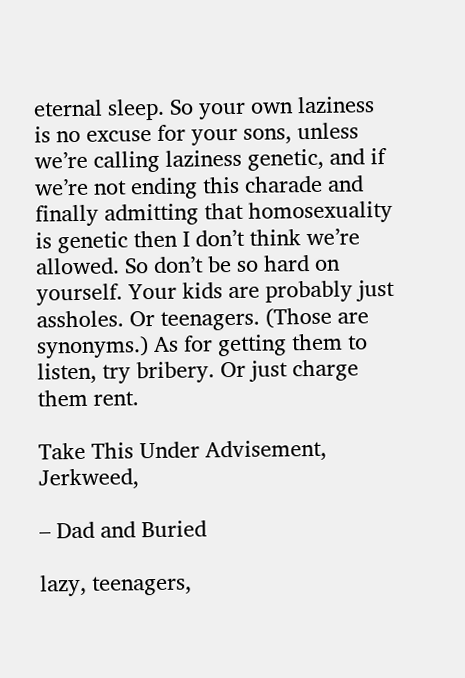eternal sleep. So your own laziness is no excuse for your sons, unless we’re calling laziness genetic, and if we’re not ending this charade and finally admitting that homosexuality is genetic then I don’t think we’re allowed. So don’t be so hard on yourself. Your kids are probably just assholes. Or teenagers. (Those are synonyms.) As for getting them to listen, try bribery. Or just charge them rent.

Take This Under Advisement, Jerkweed,

– Dad and Buried

lazy, teenagers,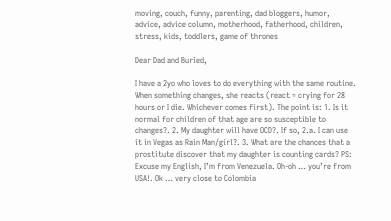moving, couch, funny, parenting, dad bloggers, humor, advice, advice column, motherhood, fatherhood, children, stress, kids, toddlers, game of thrones

Dear Dad and Buried,

I have a 2yo who loves to do everything with the same routine. When something changes, she reacts (react = crying for 28 hours or I die. Whichever comes first). The point is: 1. Is it normal for children of that age are so susceptible to changes?. 2. My daughter will have OCD?. If so, 2.a. I can use it in Vegas as Rain Man/girl?. 3. What are the chances that a prostitute discover that my daughter is counting cards? PS: Excuse my English, I’m from Venezuela. Oh-oh … you’re from USA!. Ok … very close to Colombia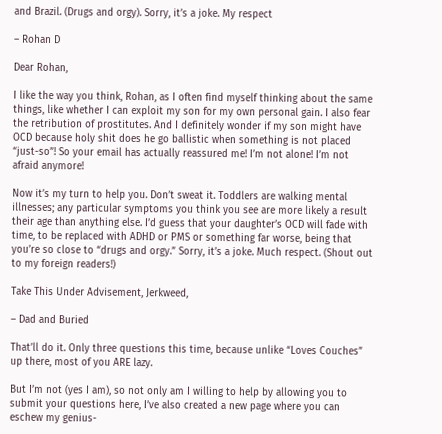and Brazil. (Drugs and orgy). Sorry, it’s a joke. My respect

– Rohan D

Dear Rohan,

I like the way you think, Rohan, as I often find myself thinking about the same things, like whether I can exploit my son for my own personal gain. I also fear the retribution of prostitutes. And I definitely wonder if my son might have OCD because holy shit does he go ballistic when something is not placed “just-so”! So your email has actually reassured me! I’m not alone! I’m not afraid anymore!

Now it’s my turn to help you. Don’t sweat it. Toddlers are walking mental illnesses; any particular symptoms you think you see are more likely a result their age than anything else. I’d guess that your daughter’s OCD will fade with time, to be replaced with ADHD or PMS or something far worse, being that you’re so close to “drugs and orgy.” Sorry, it’s a joke. Much respect. (Shout out to my foreign readers!)

Take This Under Advisement, Jerkweed,

– Dad and Buried

That’ll do it. Only three questions this time, because unlike “Loves Couches” up there, most of you ARE lazy.

But I’m not (yes I am), so not only am I willing to help by allowing you to submit your questions here, I’ve also created a new page where you can eschew my genius-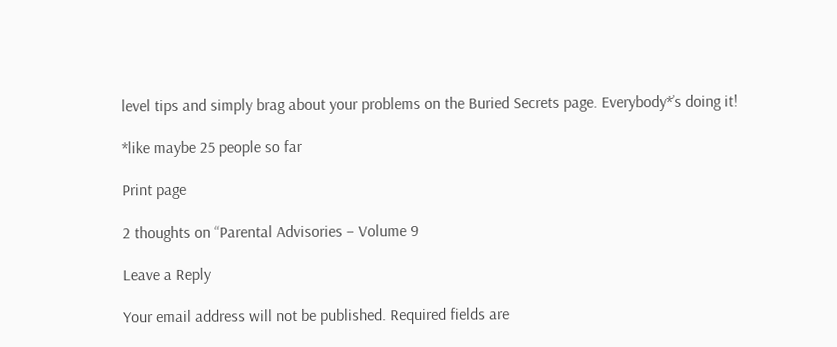level tips and simply brag about your problems on the Buried Secrets page. Everybody*’s doing it!

*like maybe 25 people so far

Print page

2 thoughts on “Parental Advisories – Volume 9

Leave a Reply

Your email address will not be published. Required fields are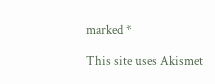marked *

This site uses Akismet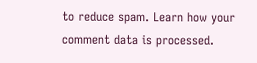to reduce spam. Learn how your comment data is processed.